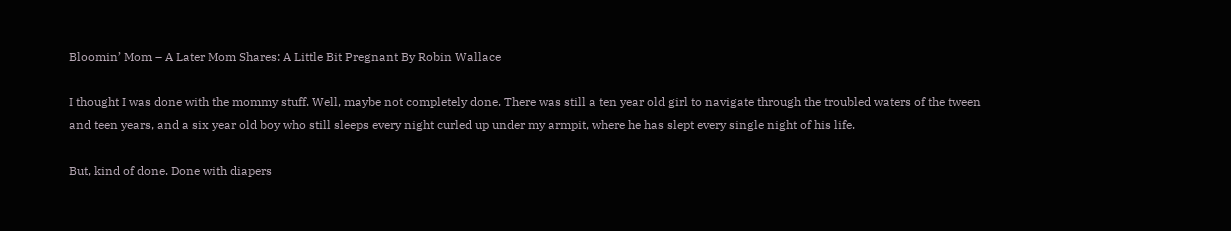Bloomin’ Mom – A Later Mom Shares: A Little Bit Pregnant By Robin Wallace

I thought I was done with the mommy stuff. Well, maybe not completely done. There was still a ten year old girl to navigate through the troubled waters of the tween and teen years, and a six year old boy who still sleeps every night curled up under my armpit, where he has slept every single night of his life.

But, kind of done. Done with diapers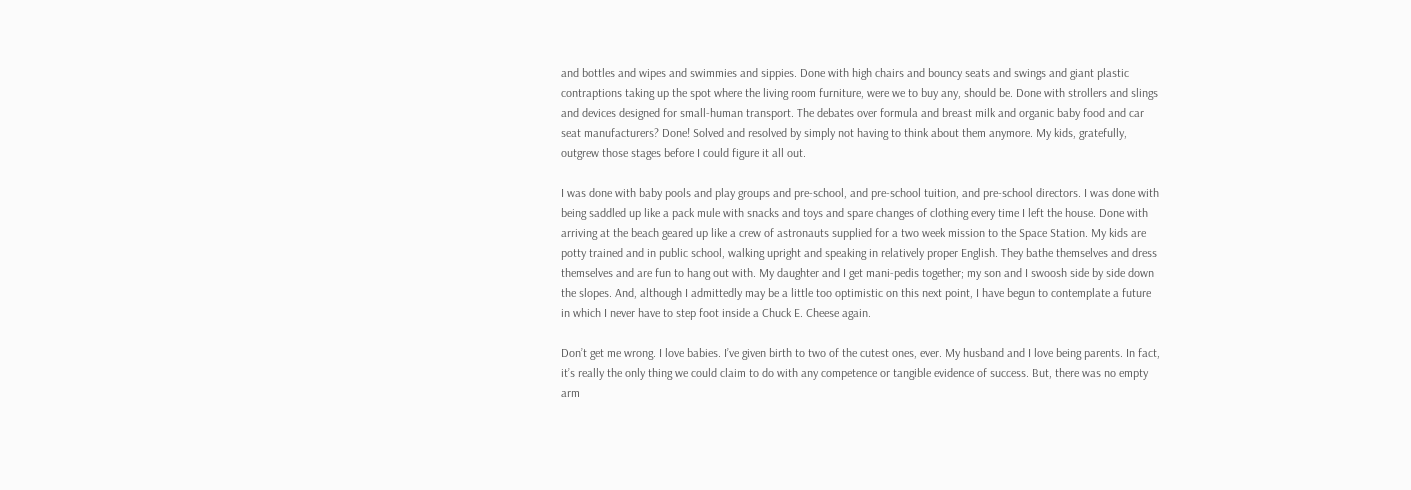and bottles and wipes and swimmies and sippies. Done with high chairs and bouncy seats and swings and giant plastic contraptions taking up the spot where the living room furniture, were we to buy any, should be. Done with strollers and slings and devices designed for small-human transport. The debates over formula and breast milk and organic baby food and car seat manufacturers? Done! Solved and resolved by simply not having to think about them anymore. My kids, gratefully, outgrew those stages before I could figure it all out.

I was done with baby pools and play groups and pre-school, and pre-school tuition, and pre-school directors. I was done with being saddled up like a pack mule with snacks and toys and spare changes of clothing every time I left the house. Done with arriving at the beach geared up like a crew of astronauts supplied for a two week mission to the Space Station. My kids are potty trained and in public school, walking upright and speaking in relatively proper English. They bathe themselves and dress themselves and are fun to hang out with. My daughter and I get mani-pedis together; my son and I swoosh side by side down the slopes. And, although I admittedly may be a little too optimistic on this next point, I have begun to contemplate a future in which I never have to step foot inside a Chuck E. Cheese again.

Don’t get me wrong. I love babies. I’ve given birth to two of the cutest ones, ever. My husband and I love being parents. In fact, it’s really the only thing we could claim to do with any competence or tangible evidence of success. But, there was no empty arm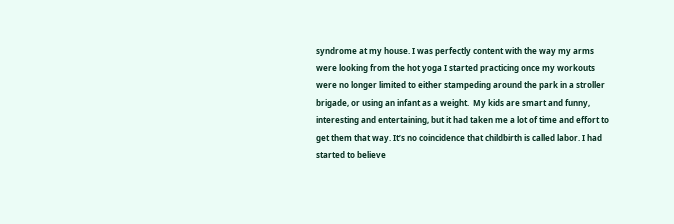syndrome at my house. I was perfectly content with the way my arms were looking from the hot yoga I started practicing once my workouts were no longer limited to either stampeding around the park in a stroller brigade, or using an infant as a weight.  My kids are smart and funny, interesting and entertaining, but it had taken me a lot of time and effort to get them that way. It’s no coincidence that childbirth is called labor. I had started to believe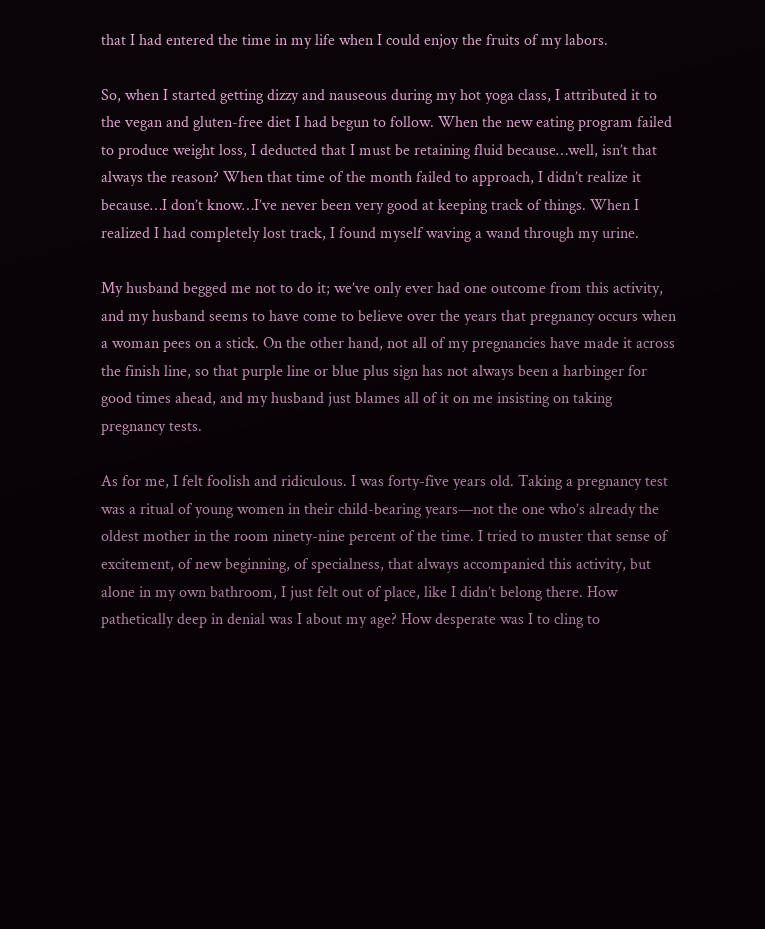that I had entered the time in my life when I could enjoy the fruits of my labors.

So, when I started getting dizzy and nauseous during my hot yoga class, I attributed it to the vegan and gluten-free diet I had begun to follow. When the new eating program failed to produce weight loss, I deducted that I must be retaining fluid because…well, isn’t that always the reason? When that time of the month failed to approach, I didn’t realize it because…I don’t know…I’ve never been very good at keeping track of things. When I realized I had completely lost track, I found myself waving a wand through my urine.

My husband begged me not to do it; we’ve only ever had one outcome from this activity, and my husband seems to have come to believe over the years that pregnancy occurs when a woman pees on a stick. On the other hand, not all of my pregnancies have made it across the finish line, so that purple line or blue plus sign has not always been a harbinger for good times ahead, and my husband just blames all of it on me insisting on taking pregnancy tests.

As for me, I felt foolish and ridiculous. I was forty-five years old. Taking a pregnancy test was a ritual of young women in their child-bearing years—not the one who’s already the oldest mother in the room ninety-nine percent of the time. I tried to muster that sense of excitement, of new beginning, of specialness, that always accompanied this activity, but alone in my own bathroom, I just felt out of place, like I didn’t belong there. How pathetically deep in denial was I about my age? How desperate was I to cling to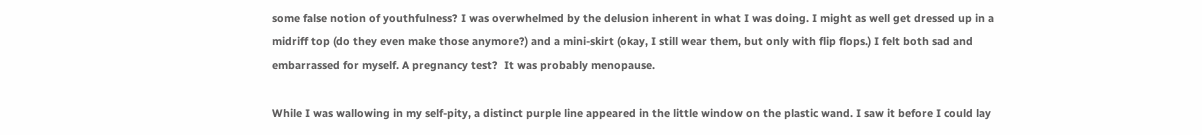some false notion of youthfulness? I was overwhelmed by the delusion inherent in what I was doing. I might as well get dressed up in a midriff top (do they even make those anymore?) and a mini-skirt (okay, I still wear them, but only with flip flops.) I felt both sad and embarrassed for myself. A pregnancy test?  It was probably menopause.

While I was wallowing in my self-pity, a distinct purple line appeared in the little window on the plastic wand. I saw it before I could lay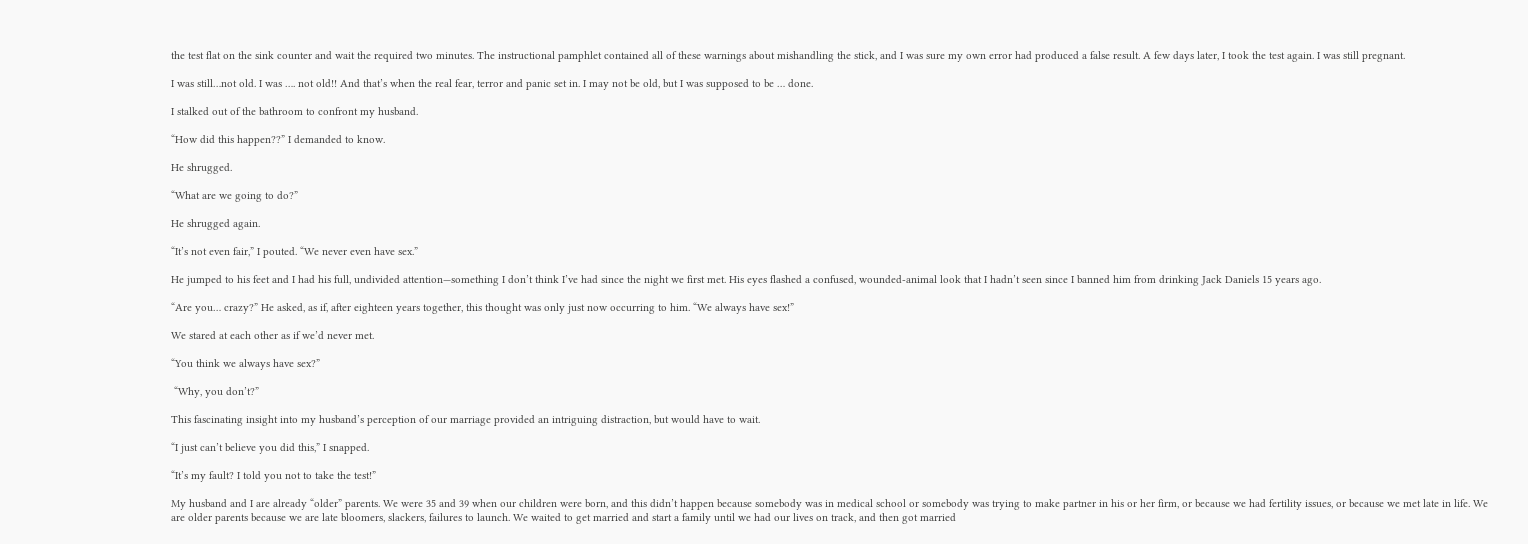the test flat on the sink counter and wait the required two minutes. The instructional pamphlet contained all of these warnings about mishandling the stick, and I was sure my own error had produced a false result. A few days later, I took the test again. I was still pregnant.

I was still…not old. I was …. not old!! And that’s when the real fear, terror and panic set in. I may not be old, but I was supposed to be … done.

I stalked out of the bathroom to confront my husband.

“How did this happen??” I demanded to know.

He shrugged.

“What are we going to do?”

He shrugged again.

“It’s not even fair,” I pouted. “We never even have sex.”

He jumped to his feet and I had his full, undivided attention—something I don’t think I’ve had since the night we first met. His eyes flashed a confused, wounded-animal look that I hadn’t seen since I banned him from drinking Jack Daniels 15 years ago.

“Are you… crazy?” He asked, as if, after eighteen years together, this thought was only just now occurring to him. “We always have sex!”

We stared at each other as if we’d never met.

“You think we always have sex?”

 “Why, you don’t?”

This fascinating insight into my husband’s perception of our marriage provided an intriguing distraction, but would have to wait.

“I just can’t believe you did this,” I snapped.

“It’s my fault? I told you not to take the test!”

My husband and I are already “older” parents. We were 35 and 39 when our children were born, and this didn’t happen because somebody was in medical school or somebody was trying to make partner in his or her firm, or because we had fertility issues, or because we met late in life. We are older parents because we are late bloomers, slackers, failures to launch. We waited to get married and start a family until we had our lives on track, and then got married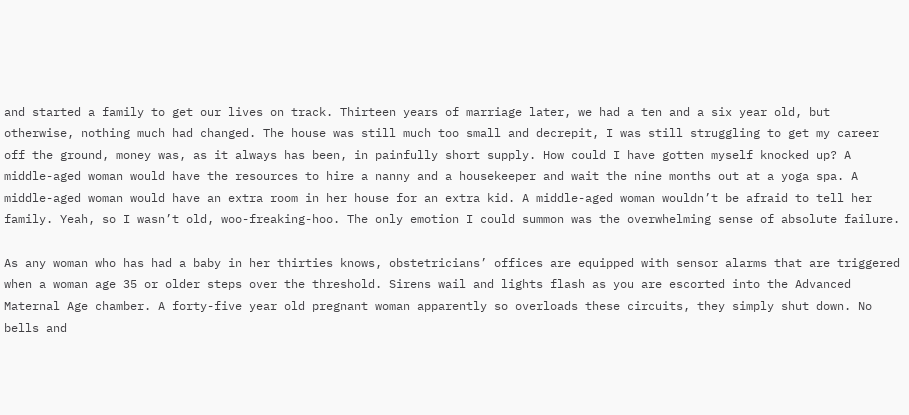and started a family to get our lives on track. Thirteen years of marriage later, we had a ten and a six year old, but otherwise, nothing much had changed. The house was still much too small and decrepit, I was still struggling to get my career off the ground, money was, as it always has been, in painfully short supply. How could I have gotten myself knocked up? A middle-aged woman would have the resources to hire a nanny and a housekeeper and wait the nine months out at a yoga spa. A middle-aged woman would have an extra room in her house for an extra kid. A middle-aged woman wouldn’t be afraid to tell her family. Yeah, so I wasn’t old, woo-freaking-hoo. The only emotion I could summon was the overwhelming sense of absolute failure.

As any woman who has had a baby in her thirties knows, obstetricians’ offices are equipped with sensor alarms that are triggered when a woman age 35 or older steps over the threshold. Sirens wail and lights flash as you are escorted into the Advanced Maternal Age chamber. A forty-five year old pregnant woman apparently so overloads these circuits, they simply shut down. No bells and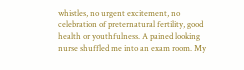whistles, no urgent excitement, no celebration of preternatural fertility, good health or youthfulness. A pained looking nurse shuffled me into an exam room. My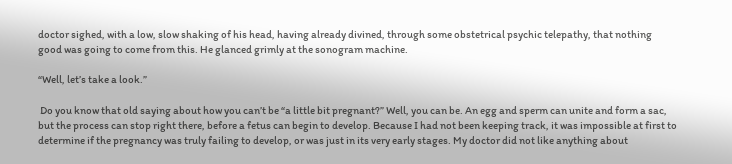doctor sighed, with a low, slow shaking of his head, having already divined, through some obstetrical psychic telepathy, that nothing good was going to come from this. He glanced grimly at the sonogram machine.

“Well, let’s take a look.”

 Do you know that old saying about how you can’t be “a little bit pregnant?” Well, you can be. An egg and sperm can unite and form a sac, but the process can stop right there, before a fetus can begin to develop. Because I had not been keeping track, it was impossible at first to determine if the pregnancy was truly failing to develop, or was just in its very early stages. My doctor did not like anything about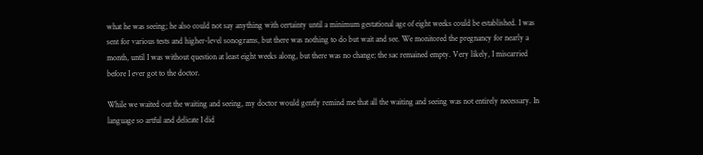what he was seeing; he also could not say anything with certainty until a minimum gestational age of eight weeks could be established. I was sent for various tests and higher-level sonograms, but there was nothing to do but wait and see. We monitored the pregnancy for nearly a month, until I was without question at least eight weeks along, but there was no change; the sac remained empty. Very likely, I miscarried before I ever got to the doctor.

While we waited out the waiting and seeing, my doctor would gently remind me that all the waiting and seeing was not entirely necessary. In language so artful and delicate I did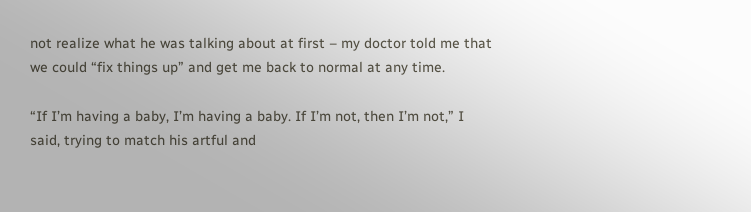not realize what he was talking about at first – my doctor told me that we could “fix things up” and get me back to normal at any time.

“If I’m having a baby, I’m having a baby. If I’m not, then I’m not,” I said, trying to match his artful and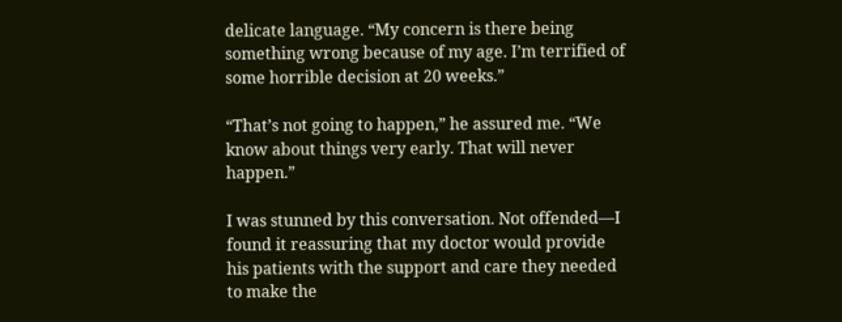delicate language. “My concern is there being something wrong because of my age. I’m terrified of some horrible decision at 20 weeks.”

“That’s not going to happen,” he assured me. “We know about things very early. That will never happen.”

I was stunned by this conversation. Not offended—I found it reassuring that my doctor would provide his patients with the support and care they needed to make the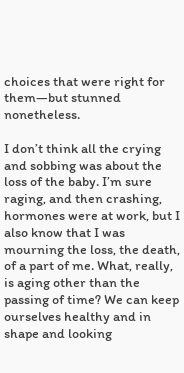choices that were right for them—but stunned nonetheless.

I don’t think all the crying and sobbing was about the loss of the baby. I’m sure raging, and then crashing, hormones were at work, but I also know that I was mourning the loss, the death, of a part of me. What, really, is aging other than the passing of time? We can keep ourselves healthy and in shape and looking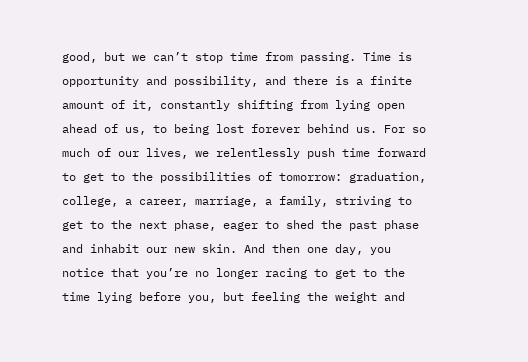good, but we can’t stop time from passing. Time is opportunity and possibility, and there is a finite amount of it, constantly shifting from lying open ahead of us, to being lost forever behind us. For so much of our lives, we relentlessly push time forward to get to the possibilities of tomorrow: graduation, college, a career, marriage, a family, striving to get to the next phase, eager to shed the past phase and inhabit our new skin. And then one day, you notice that you’re no longer racing to get to the time lying before you, but feeling the weight and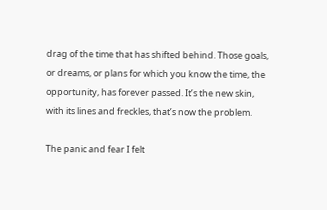drag of the time that has shifted behind. Those goals, or dreams, or plans for which you know the time, the opportunity, has forever passed. It’s the new skin, with its lines and freckles, that’s now the problem.

The panic and fear I felt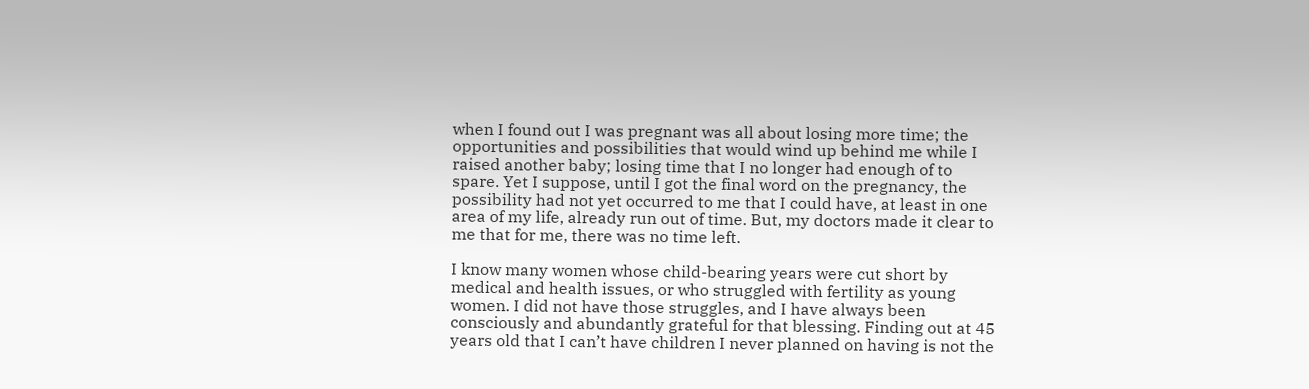when I found out I was pregnant was all about losing more time; the opportunities and possibilities that would wind up behind me while I raised another baby; losing time that I no longer had enough of to spare. Yet I suppose, until I got the final word on the pregnancy, the possibility had not yet occurred to me that I could have, at least in one area of my life, already run out of time. But, my doctors made it clear to me that for me, there was no time left.

I know many women whose child-bearing years were cut short by medical and health issues, or who struggled with fertility as young women. I did not have those struggles, and I have always been consciously and abundantly grateful for that blessing. Finding out at 45 years old that I can’t have children I never planned on having is not the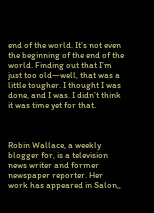end of the world. It’s not even the beginning of the end of the world. Finding out that I’m just too old—well, that was a little tougher. I thought I was done, and I was. I didn’t think it was time yet for that.



Robin Wallace, a weekly blogger for, is a television news writer and former newspaper reporter. Her work has appeared in Salon,,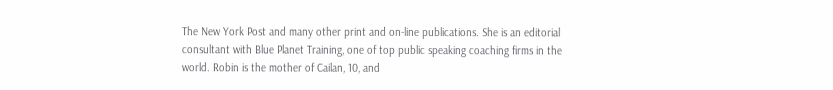The New York Post and many other print and on-line publications. She is an editorial consultant with Blue Planet Training, one of top public speaking coaching firms in the world. Robin is the mother of Cailan, 10, and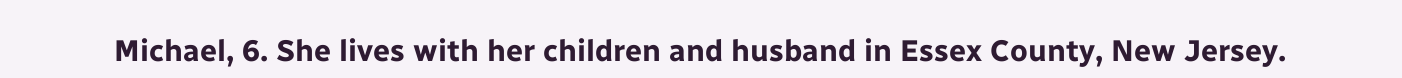Michael, 6. She lives with her children and husband in Essex County, New Jersey.